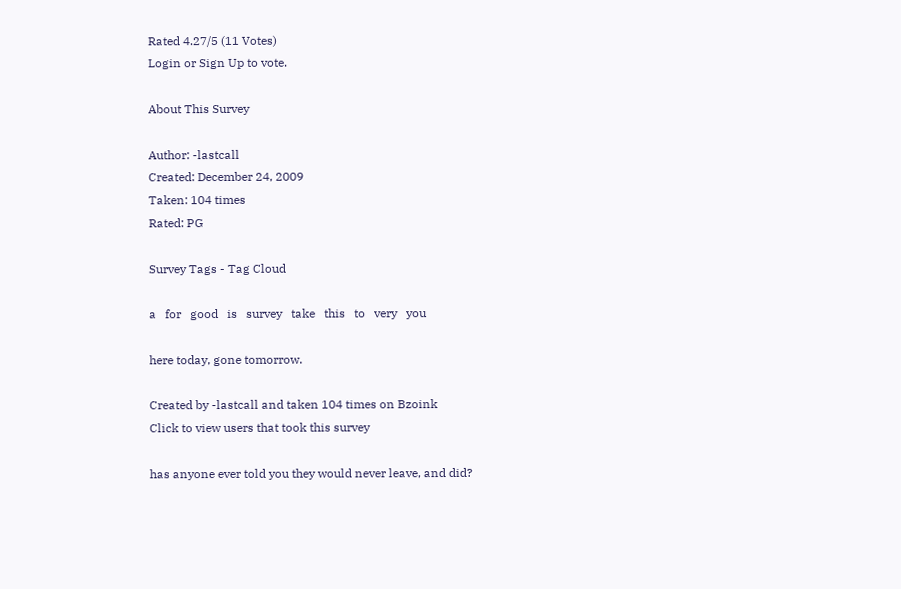Rated 4.27/5 (11 Votes)
Login or Sign Up to vote.

About This Survey

Author: -lastcall
Created: December 24, 2009
Taken: 104 times
Rated: PG

Survey Tags - Tag Cloud

a   for   good   is   survey   take   this   to   very   you

here today, gone tomorrow.

Created by -lastcall and taken 104 times on Bzoink
Click to view users that took this survey

has anyone ever told you they would never leave, and did?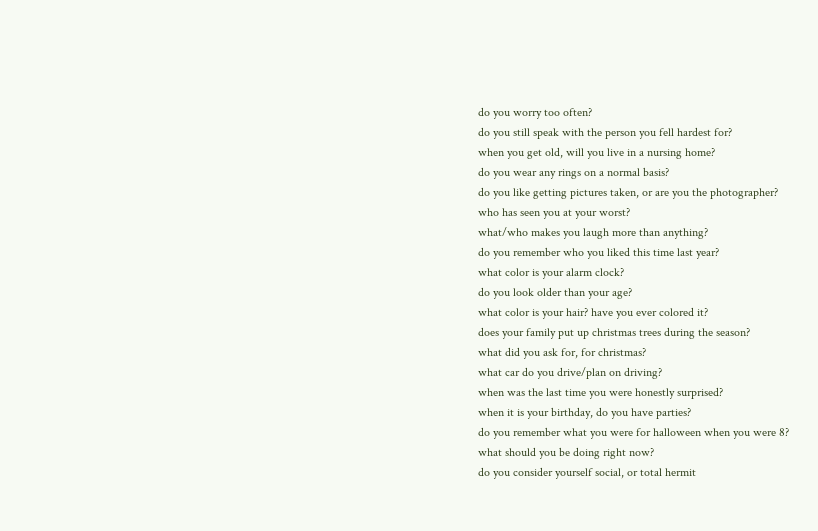do you worry too often?
do you still speak with the person you fell hardest for?
when you get old, will you live in a nursing home?
do you wear any rings on a normal basis?
do you like getting pictures taken, or are you the photographer?
who has seen you at your worst?
what/who makes you laugh more than anything?
do you remember who you liked this time last year?
what color is your alarm clock?
do you look older than your age?
what color is your hair? have you ever colored it?
does your family put up christmas trees during the season?
what did you ask for, for christmas?
what car do you drive/plan on driving?
when was the last time you were honestly surprised?
when it is your birthday, do you have parties?
do you remember what you were for halloween when you were 8?
what should you be doing right now?
do you consider yourself social, or total hermit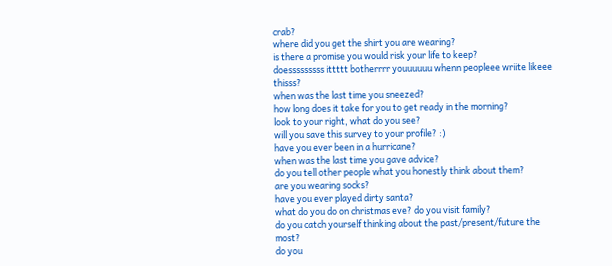crab?
where did you get the shirt you are wearing?
is there a promise you would risk your life to keep?
doesssssssss ittttt botherrrr youuuuuu whenn peopleee wriite likeee thisss?
when was the last time you sneezed?
how long does it take for you to get ready in the morning?
look to your right, what do you see?
will you save this survey to your profile? :)
have you ever been in a hurricane?
when was the last time you gave advice?
do you tell other people what you honestly think about them?
are you wearing socks?
have you ever played dirty santa?
what do you do on christmas eve? do you visit family?
do you catch yourself thinking about the past/present/future the most?
do you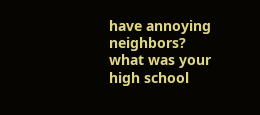have annoying neighbors?
what was your high school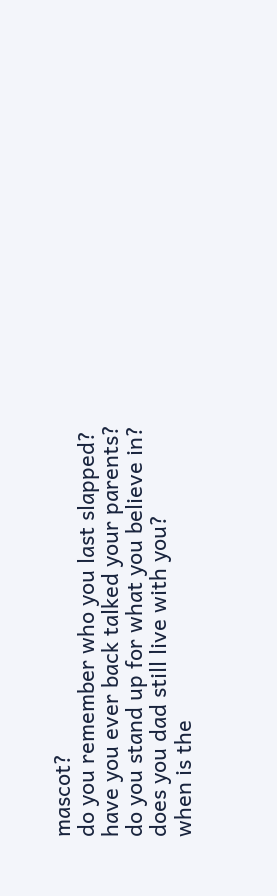mascot?
do you remember who you last slapped?
have you ever back talked your parents?
do you stand up for what you believe in?
does you dad still live with you?
when is the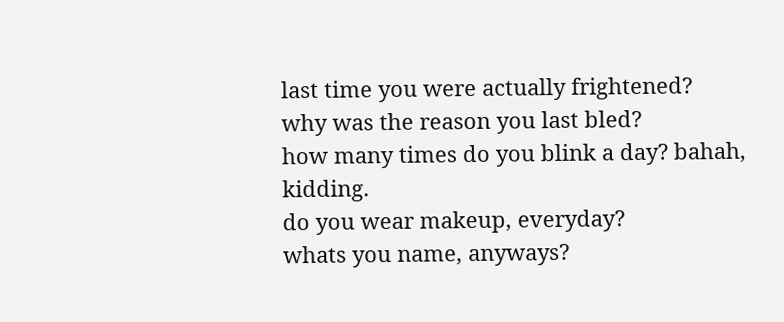last time you were actually frightened?
why was the reason you last bled?
how many times do you blink a day? bahah, kidding.
do you wear makeup, everyday?
whats you name, anyways?